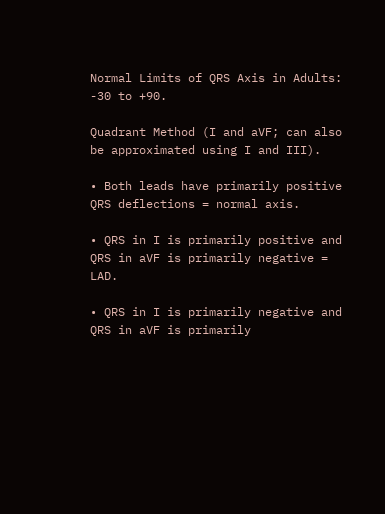Normal Limits of QRS Axis in Adults: -30 to +90.

Quadrant Method (I and aVF; can also be approximated using I and III).

• Both leads have primarily positive QRS deflections = normal axis.

• QRS in I is primarily positive and QRS in aVF is primarily negative = LAD.

• QRS in I is primarily negative and QRS in aVF is primarily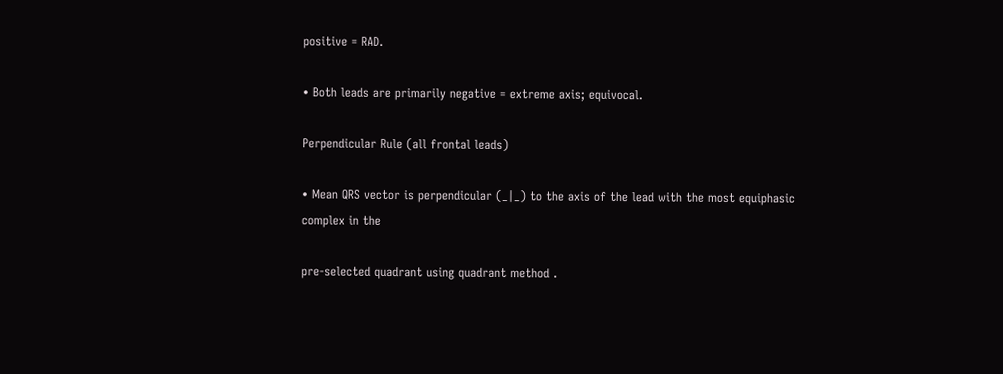positive = RAD.

• Both leads are primarily negative = extreme axis; equivocal.

Perpendicular Rule (all frontal leads)

• Mean QRS vector is perpendicular (_|_) to the axis of the lead with the most equiphasic complex in the

pre-selected quadrant using quadrant method .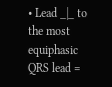• Lead _|_ to the most equiphasic QRS lead =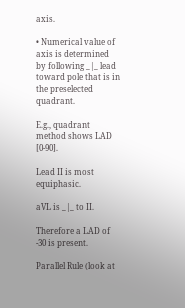axis.

• Numerical value of axis is determined by following _|_ lead toward pole that is in the preselected quadrant.

E.g., quadrant method shows LAD [0-90].

Lead II is most equiphasic.

aVL is _|_ to II.

Therefore a LAD of -30 is present.

Parallel Rule (look at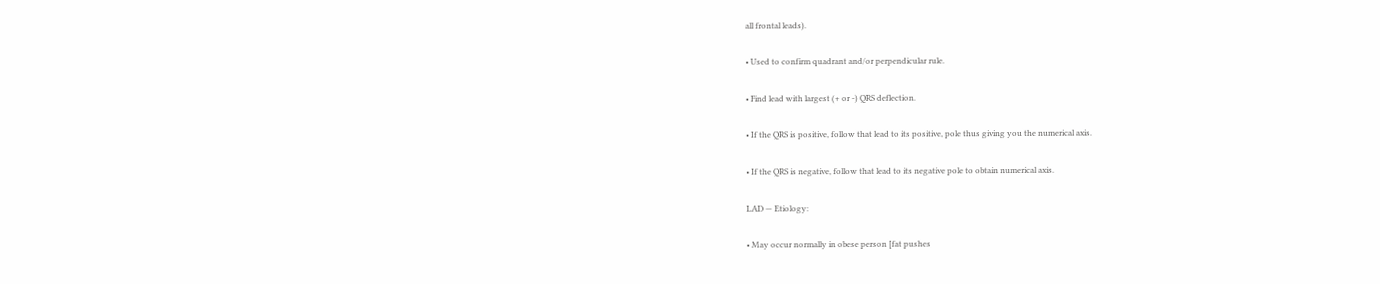all frontal leads).

• Used to confirm quadrant and/or perpendicular rule.

• Find lead with largest (+ or -) QRS deflection.

• If the QRS is positive, follow that lead to its positive, pole thus giving you the numerical axis.

• If the QRS is negative, follow that lead to its negative pole to obtain numerical axis.

LAD — Etiology:

• May occur normally in obese person [fat pushes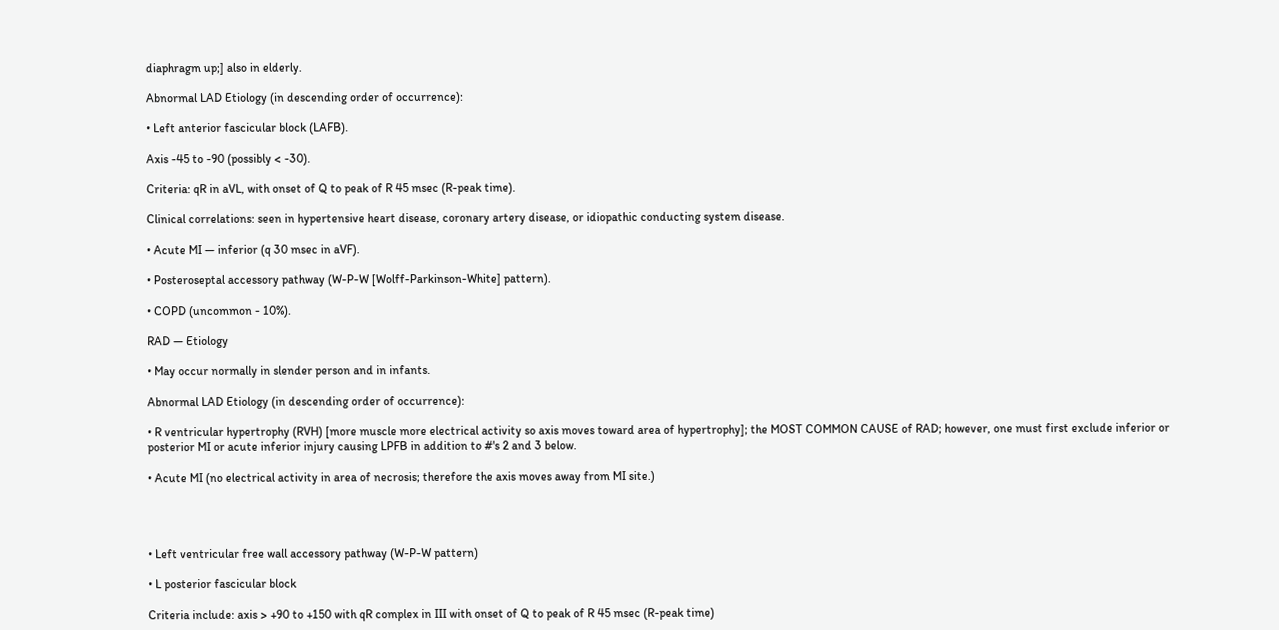diaphragm up;] also in elderly.

Abnormal LAD Etiology (in descending order of occurrence):

• Left anterior fascicular block (LAFB).

Axis -45 to -90 (possibly < -30).

Criteria: qR in aVL, with onset of Q to peak of R 45 msec (R-peak time).

Clinical correlations: seen in hypertensive heart disease, coronary artery disease, or idiopathic conducting system disease.

• Acute MI — inferior (q 30 msec in aVF).

• Posteroseptal accessory pathway (W-P-W [Wolff-Parkinson-White] pattern).

• COPD (uncommon - 10%).

RAD — Etiology

• May occur normally in slender person and in infants.

Abnormal LAD Etiology (in descending order of occurrence):

• R ventricular hypertrophy (RVH) [more muscle more electrical activity so axis moves toward area of hypertrophy]; the MOST COMMON CAUSE of RAD; however, one must first exclude inferior or posterior MI or acute inferior injury causing LPFB in addition to #'s 2 and 3 below.

• Acute MI (no electrical activity in area of necrosis; therefore the axis moves away from MI site.)




• Left ventricular free wall accessory pathway (W-P-W pattern)

• L posterior fascicular block

Criteria include: axis > +90 to +150 with qR complex in III with onset of Q to peak of R 45 msec (R-peak time)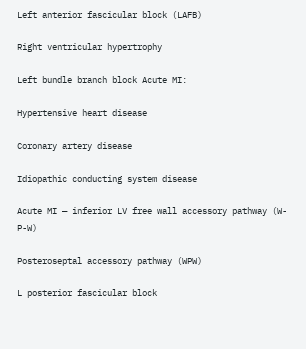Left anterior fascicular block (LAFB)

Right ventricular hypertrophy

Left bundle branch block Acute MI:

Hypertensive heart disease

Coronary artery disease

Idiopathic conducting system disease

Acute MI — inferior LV free wall accessory pathway (W-P-W)

Posteroseptal accessory pathway (WPW)

L posterior fascicular block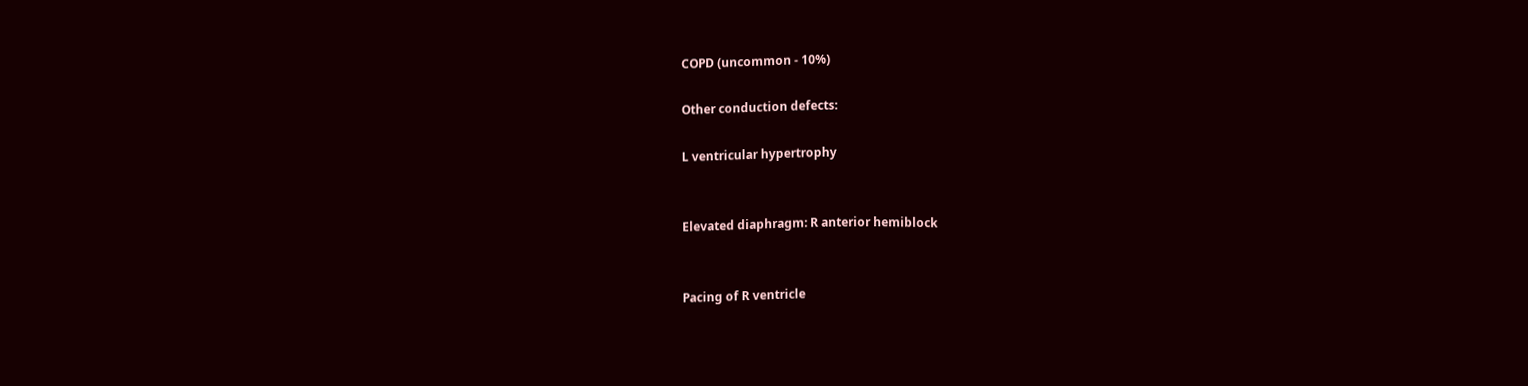COPD (uncommon - 10%)

Other conduction defects:

L ventricular hypertrophy


Elevated diaphragm: R anterior hemiblock


Pacing of R ventricle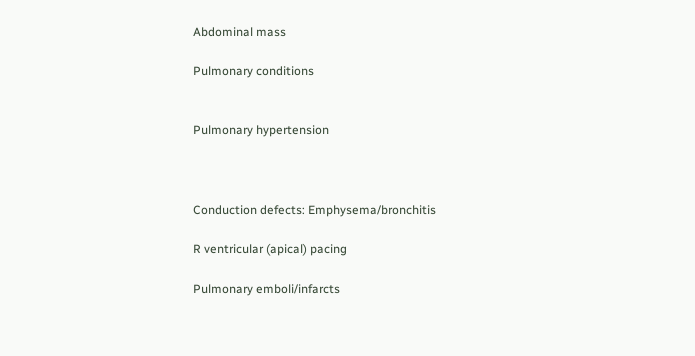Abdominal mass

Pulmonary conditions


Pulmonary hypertension



Conduction defects: Emphysema/bronchitis

R ventricular (apical) pacing

Pulmonary emboli/infarcts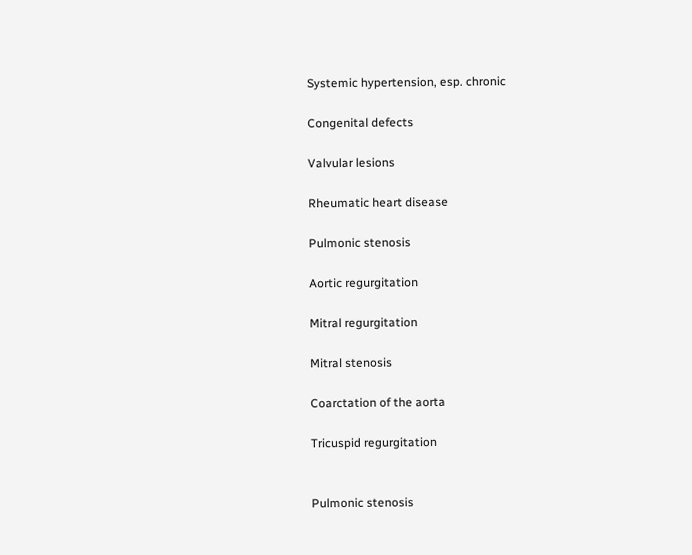Systemic hypertension, esp. chronic

Congenital defects

Valvular lesions

Rheumatic heart disease

Pulmonic stenosis

Aortic regurgitation

Mitral regurgitation

Mitral stenosis

Coarctation of the aorta

Tricuspid regurgitation


Pulmonic stenosis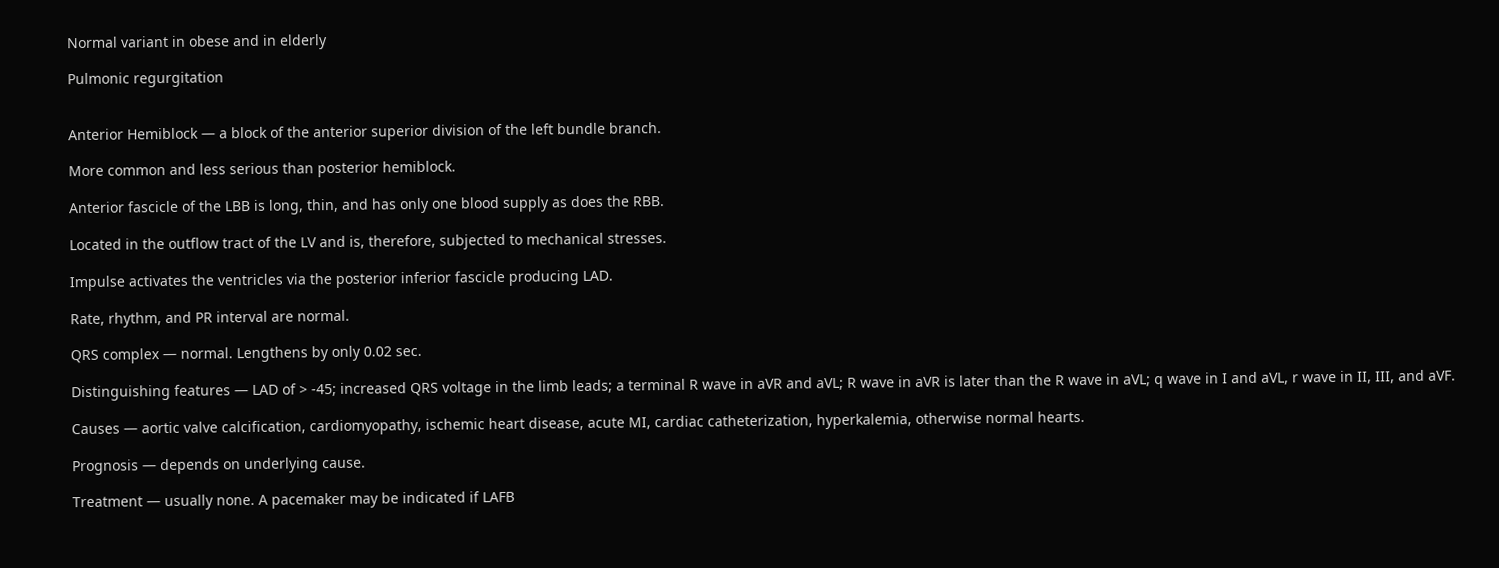Normal variant in obese and in elderly

Pulmonic regurgitation


Anterior Hemiblock — a block of the anterior superior division of the left bundle branch.

More common and less serious than posterior hemiblock.

Anterior fascicle of the LBB is long, thin, and has only one blood supply as does the RBB.

Located in the outflow tract of the LV and is, therefore, subjected to mechanical stresses.

Impulse activates the ventricles via the posterior inferior fascicle producing LAD.

Rate, rhythm, and PR interval are normal.

QRS complex — normal. Lengthens by only 0.02 sec.

Distinguishing features — LAD of > -45; increased QRS voltage in the limb leads; a terminal R wave in aVR and aVL; R wave in aVR is later than the R wave in aVL; q wave in I and aVL, r wave in II, III, and aVF.

Causes — aortic valve calcification, cardiomyopathy, ischemic heart disease, acute MI, cardiac catheterization, hyperkalemia, otherwise normal hearts.

Prognosis — depends on underlying cause.

Treatment — usually none. A pacemaker may be indicated if LAFB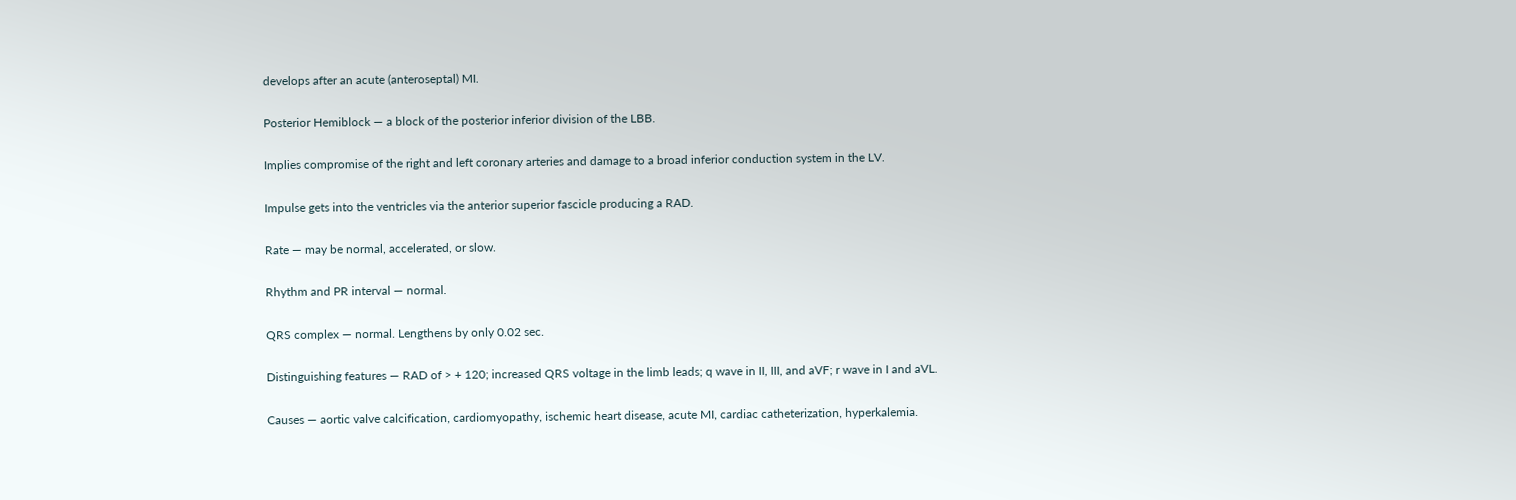develops after an acute (anteroseptal) MI.

Posterior Hemiblock — a block of the posterior inferior division of the LBB.

Implies compromise of the right and left coronary arteries and damage to a broad inferior conduction system in the LV.

Impulse gets into the ventricles via the anterior superior fascicle producing a RAD.

Rate — may be normal, accelerated, or slow.

Rhythm and PR interval — normal.

QRS complex — normal. Lengthens by only 0.02 sec.

Distinguishing features — RAD of > + 120; increased QRS voltage in the limb leads; q wave in II, III, and aVF; r wave in I and aVL.

Causes — aortic valve calcification, cardiomyopathy, ischemic heart disease, acute MI, cardiac catheterization, hyperkalemia.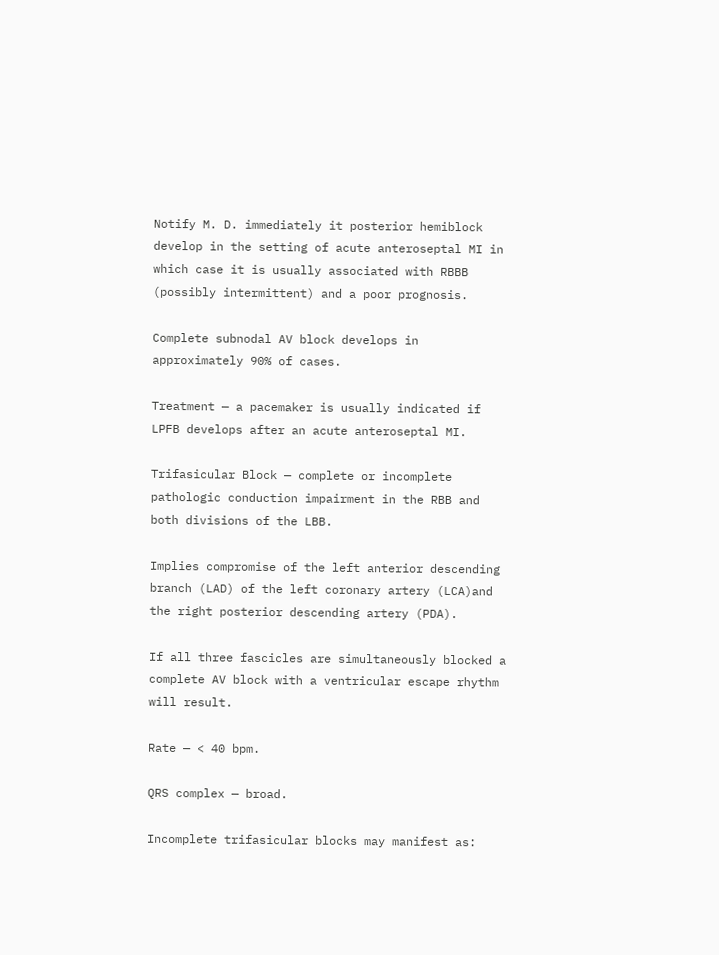Notify M. D. immediately it posterior hemiblock develop in the setting of acute anteroseptal MI in which case it is usually associated with RBBB (possibly intermittent) and a poor prognosis.

Complete subnodal AV block develops in approximately 90% of cases.

Treatment — a pacemaker is usually indicated if LPFB develops after an acute anteroseptal MI.

Trifasicular Block — complete or incomplete pathologic conduction impairment in the RBB and both divisions of the LBB.

Implies compromise of the left anterior descending branch (LAD) of the left coronary artery (LCA)and the right posterior descending artery (PDA).

If all three fascicles are simultaneously blocked a complete AV block with a ventricular escape rhythm will result.

Rate — < 40 bpm.

QRS complex — broad.

Incomplete trifasicular blocks may manifest as: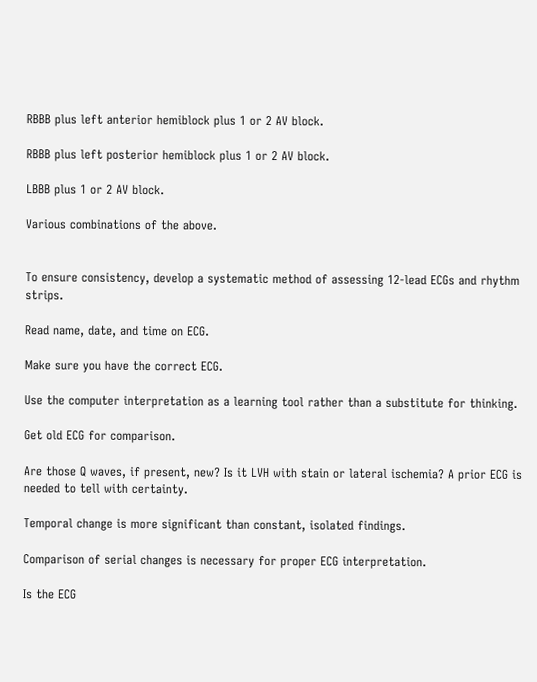RBBB plus left anterior hemiblock plus 1 or 2 AV block.

RBBB plus left posterior hemiblock plus 1 or 2 AV block.

LBBB plus 1 or 2 AV block.

Various combinations of the above.


To ensure consistency, develop a systematic method of assessing 12-lead ECGs and rhythm strips.

Read name, date, and time on ECG.

Make sure you have the correct ECG.

Use the computer interpretation as a learning tool rather than a substitute for thinking.

Get old ECG for comparison.

Are those Q waves, if present, new? Is it LVH with stain or lateral ischemia? A prior ECG is needed to tell with certainty.

Temporal change is more significant than constant, isolated findings.

Comparison of serial changes is necessary for proper ECG interpretation.

Is the ECG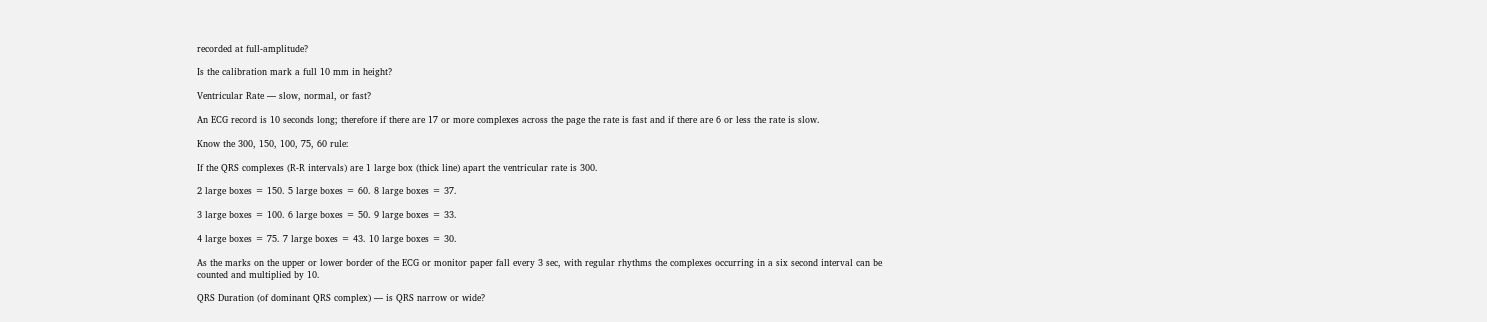recorded at full-amplitude?

Is the calibration mark a full 10 mm in height?

Ventricular Rate — slow, normal, or fast?

An ECG record is 10 seconds long; therefore if there are 17 or more complexes across the page the rate is fast and if there are 6 or less the rate is slow.

Know the 300, 150, 100, 75, 60 rule:

If the QRS complexes (R-R intervals) are 1 large box (thick line) apart the ventricular rate is 300.

2 large boxes = 150. 5 large boxes = 60. 8 large boxes = 37.

3 large boxes = 100. 6 large boxes = 50. 9 large boxes = 33.

4 large boxes = 75. 7 large boxes = 43. 10 large boxes = 30.

As the marks on the upper or lower border of the ECG or monitor paper fall every 3 sec, with regular rhythms the complexes occurring in a six second interval can be counted and multiplied by 10.

QRS Duration (of dominant QRS complex) — is QRS narrow or wide?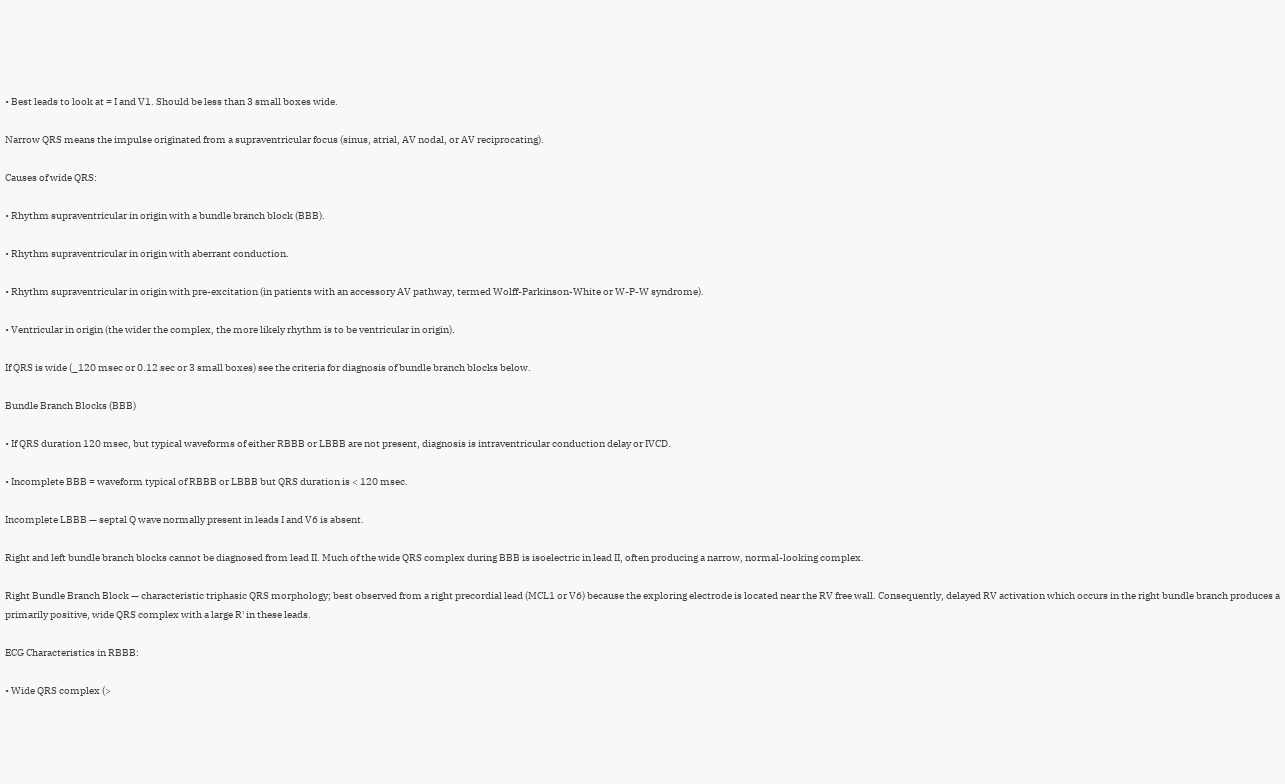• Best leads to look at = I and V1. Should be less than 3 small boxes wide.

Narrow QRS means the impulse originated from a supraventricular focus (sinus, atrial, AV nodal, or AV reciprocating).

Causes of wide QRS:

• Rhythm supraventricular in origin with a bundle branch block (BBB).

• Rhythm supraventricular in origin with aberrant conduction.

• Rhythm supraventricular in origin with pre-excitation (in patients with an accessory AV pathway, termed Wolff-Parkinson-White or W-P-W syndrome).

• Ventricular in origin (the wider the complex, the more likely rhythm is to be ventricular in origin).

If QRS is wide (_120 msec or 0.12 sec or 3 small boxes) see the criteria for diagnosis of bundle branch blocks below.

Bundle Branch Blocks (BBB)

• If QRS duration 120 msec, but typical waveforms of either RBBB or LBBB are not present, diagnosis is intraventricular conduction delay or IVCD.

• Incomplete BBB = waveform typical of RBBB or LBBB but QRS duration is < 120 msec.

Incomplete LBBB — septal Q wave normally present in leads I and V6 is absent.

Right and left bundle branch blocks cannot be diagnosed from lead II. Much of the wide QRS complex during BBB is isoelectric in lead II, often producing a narrow, normal-looking complex.

Right Bundle Branch Block — characteristic triphasic QRS morphology; best observed from a right precordial lead (MCL1 or V6) because the exploring electrode is located near the RV free wall. Consequently, delayed RV activation which occurs in the right bundle branch produces a primarily positive, wide QRS complex with a large R' in these leads.

ECG Characteristics in RBBB:

• Wide QRS complex (>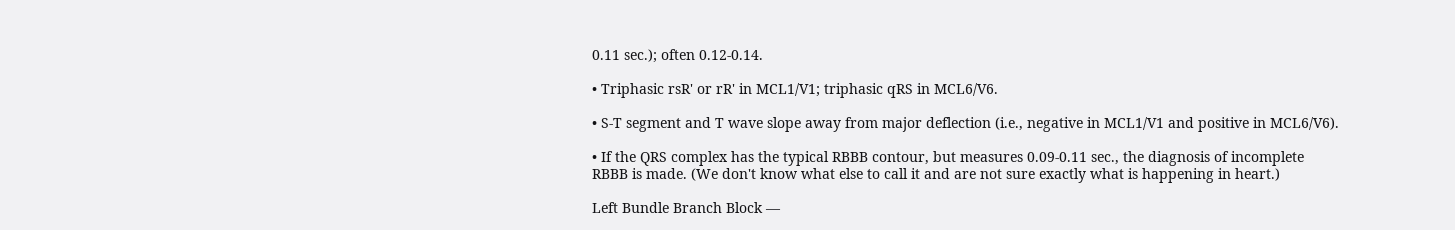0.11 sec.); often 0.12-0.14.

• Triphasic rsR' or rR' in MCL1/V1; triphasic qRS in MCL6/V6.

• S-T segment and T wave slope away from major deflection (i.e., negative in MCL1/V1 and positive in MCL6/V6).

• If the QRS complex has the typical RBBB contour, but measures 0.09-0.11 sec., the diagnosis of incomplete RBBB is made. (We don't know what else to call it and are not sure exactly what is happening in heart.)

Left Bundle Branch Block —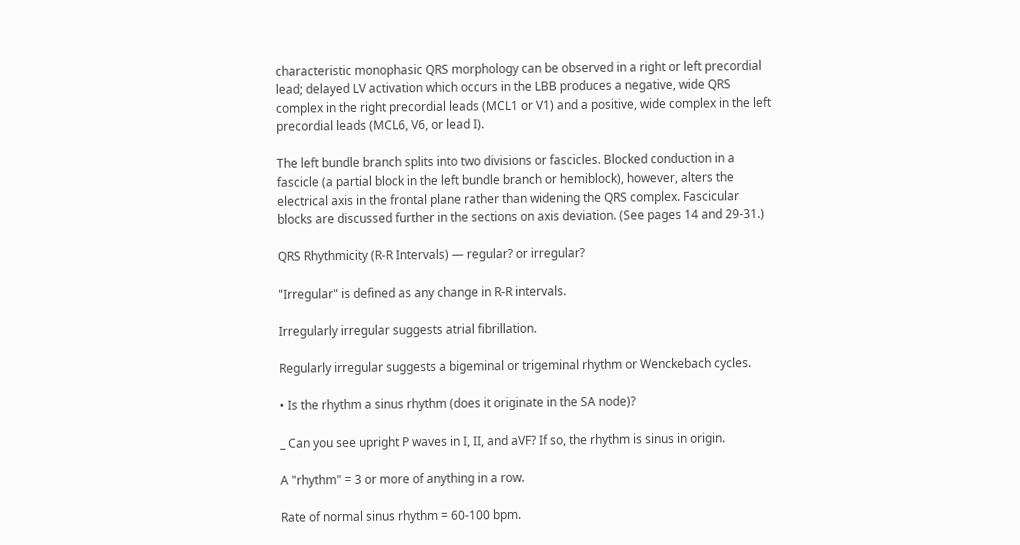characteristic monophasic QRS morphology can be observed in a right or left precordial lead; delayed LV activation which occurs in the LBB produces a negative, wide QRS complex in the right precordial leads (MCL1 or V1) and a positive, wide complex in the left precordial leads (MCL6, V6, or lead I).

The left bundle branch splits into two divisions or fascicles. Blocked conduction in a fascicle (a partial block in the left bundle branch or hemiblock), however, alters the electrical axis in the frontal plane rather than widening the QRS complex. Fascicular blocks are discussed further in the sections on axis deviation. (See pages 14 and 29-31.)

QRS Rhythmicity (R-R Intervals) — regular? or irregular?

"Irregular" is defined as any change in R-R intervals.

Irregularly irregular suggests atrial fibrillation.

Regularly irregular suggests a bigeminal or trigeminal rhythm or Wenckebach cycles.

• Is the rhythm a sinus rhythm (does it originate in the SA node)?

_ Can you see upright P waves in I, II, and aVF? If so, the rhythm is sinus in origin.

A "rhythm" = 3 or more of anything in a row.

Rate of normal sinus rhythm = 60-100 bpm.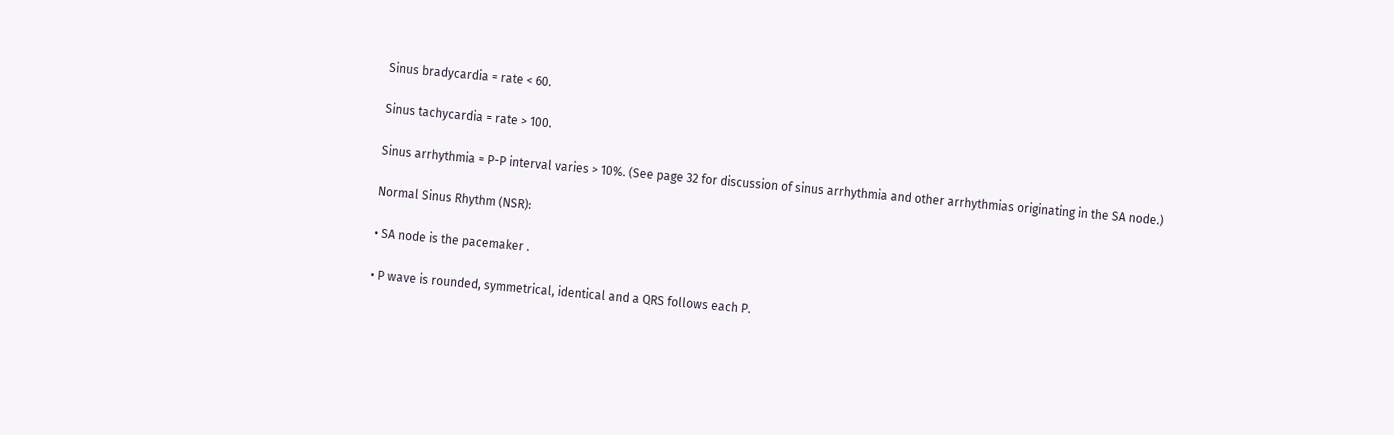Sinus bradycardia = rate < 60.

Sinus tachycardia = rate > 100.

Sinus arrhythmia = P-P interval varies > 10%. (See page 32 for discussion of sinus arrhythmia and other arrhythmias originating in the SA node.)

Normal Sinus Rhythm (NSR):

• SA node is the pacemaker .

• P wave is rounded, symmetrical, identical and a QRS follows each P.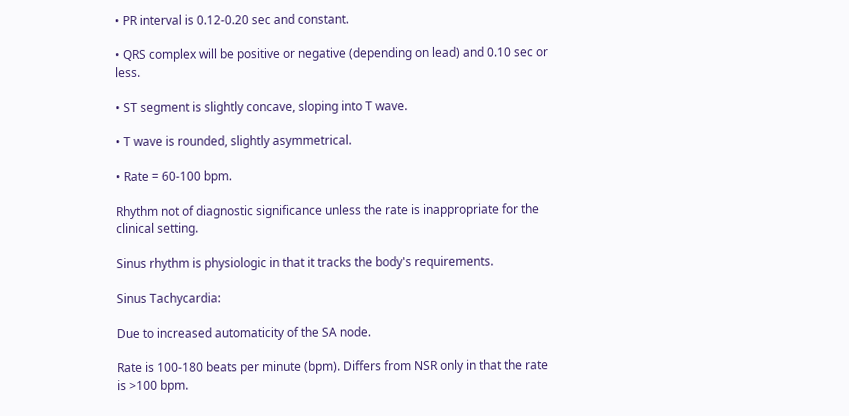• PR interval is 0.12-0.20 sec and constant.

• QRS complex will be positive or negative (depending on lead) and 0.10 sec or less.

• ST segment is slightly concave, sloping into T wave.

• T wave is rounded, slightly asymmetrical.

• Rate = 60-100 bpm.

Rhythm not of diagnostic significance unless the rate is inappropriate for the clinical setting.

Sinus rhythm is physiologic in that it tracks the body's requirements.

Sinus Tachycardia:

Due to increased automaticity of the SA node.

Rate is 100-180 beats per minute (bpm). Differs from NSR only in that the rate is >100 bpm.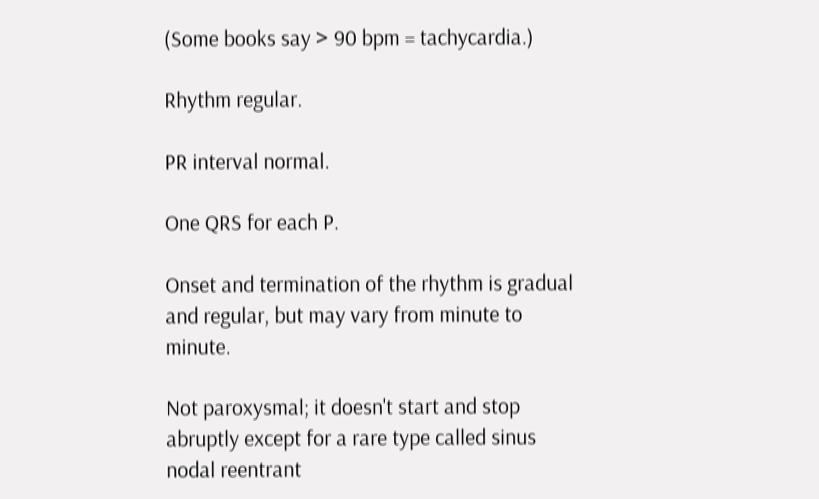(Some books say > 90 bpm = tachycardia.)

Rhythm regular.

PR interval normal.

One QRS for each P.

Onset and termination of the rhythm is gradual and regular, but may vary from minute to minute.

Not paroxysmal; it doesn't start and stop abruptly except for a rare type called sinus nodal reentrant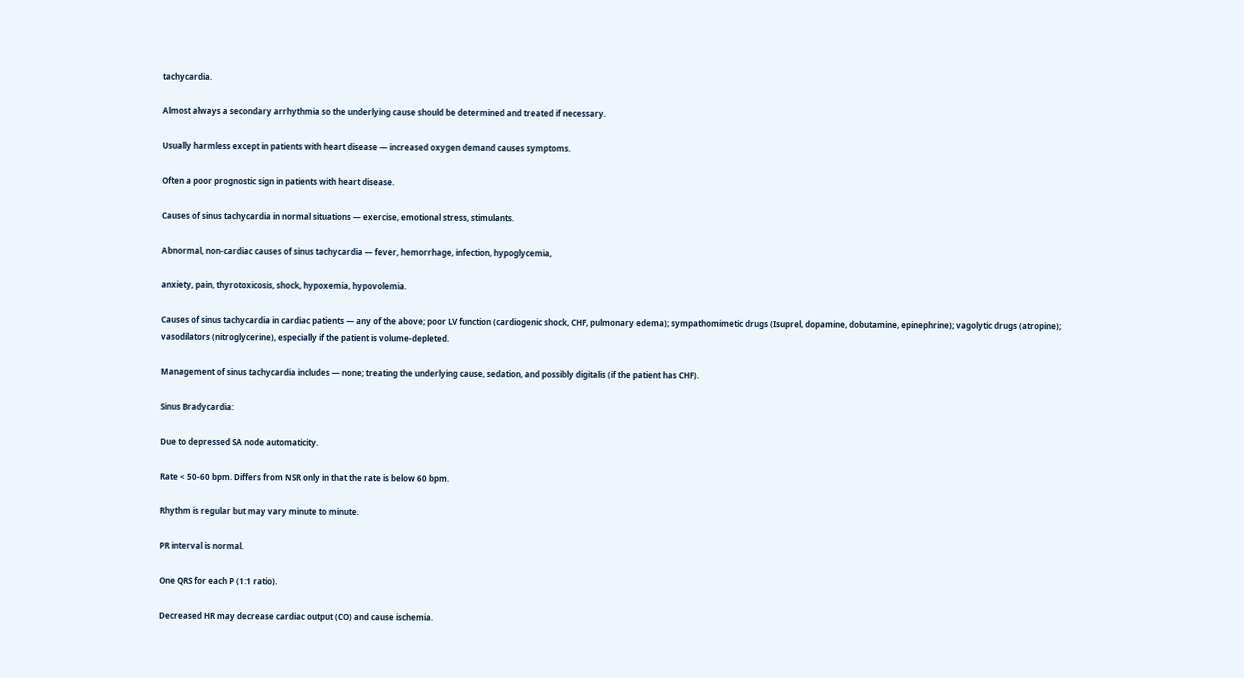tachycardia.

Almost always a secondary arrhythmia so the underlying cause should be determined and treated if necessary.

Usually harmless except in patients with heart disease — increased oxygen demand causes symptoms.

Often a poor prognostic sign in patients with heart disease.

Causes of sinus tachycardia in normal situations — exercise, emotional stress, stimulants.

Abnormal, non-cardiac causes of sinus tachycardia — fever, hemorrhage, infection, hypoglycemia,

anxiety, pain, thyrotoxicosis, shock, hypoxemia, hypovolemia.

Causes of sinus tachycardia in cardiac patients — any of the above; poor LV function (cardiogenic shock, CHF, pulmonary edema); sympathomimetic drugs (Isuprel, dopamine, dobutamine, epinephrine); vagolytic drugs (atropine); vasodilators (nitroglycerine), especially if the patient is volume-depleted.

Management of sinus tachycardia includes — none; treating the underlying cause, sedation, and possibly digitalis (if the patient has CHF).

Sinus Bradycardia:

Due to depressed SA node automaticity.

Rate < 50-60 bpm. Differs from NSR only in that the rate is below 60 bpm.

Rhythm is regular but may vary minute to minute.

PR interval is normal.

One QRS for each P (1:1 ratio).

Decreased HR may decrease cardiac output (CO) and cause ischemia.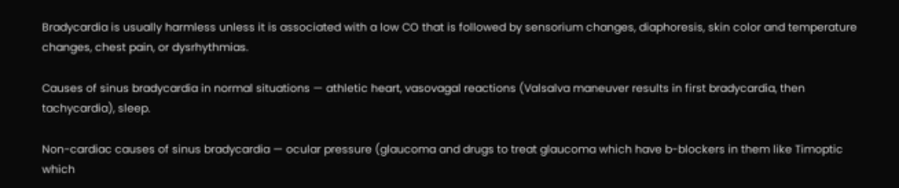Bradycardia is usually harmless unless it is associated with a low CO that is followed by sensorium changes, diaphoresis, skin color and temperature changes, chest pain, or dysrhythmias.

Causes of sinus bradycardia in normal situations — athletic heart, vasovagal reactions (Valsalva maneuver results in first bradycardia, then tachycardia), sleep.

Non-cardiac causes of sinus bradycardia — ocular pressure (glaucoma and drugs to treat glaucoma which have b-blockers in them like Timoptic which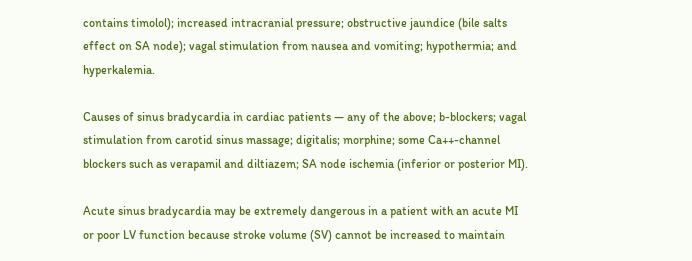contains timolol); increased intracranial pressure; obstructive jaundice (bile salts effect on SA node); vagal stimulation from nausea and vomiting; hypothermia; and hyperkalemia.

Causes of sinus bradycardia in cardiac patients — any of the above; b-blockers; vagal stimulation from carotid sinus massage; digitalis; morphine; some Ca++-channel blockers such as verapamil and diltiazem; SA node ischemia (inferior or posterior MI).

Acute sinus bradycardia may be extremely dangerous in a patient with an acute MI or poor LV function because stroke volume (SV) cannot be increased to maintain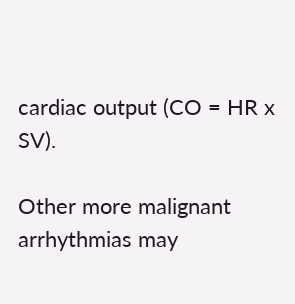cardiac output (CO = HR x SV).

Other more malignant arrhythmias may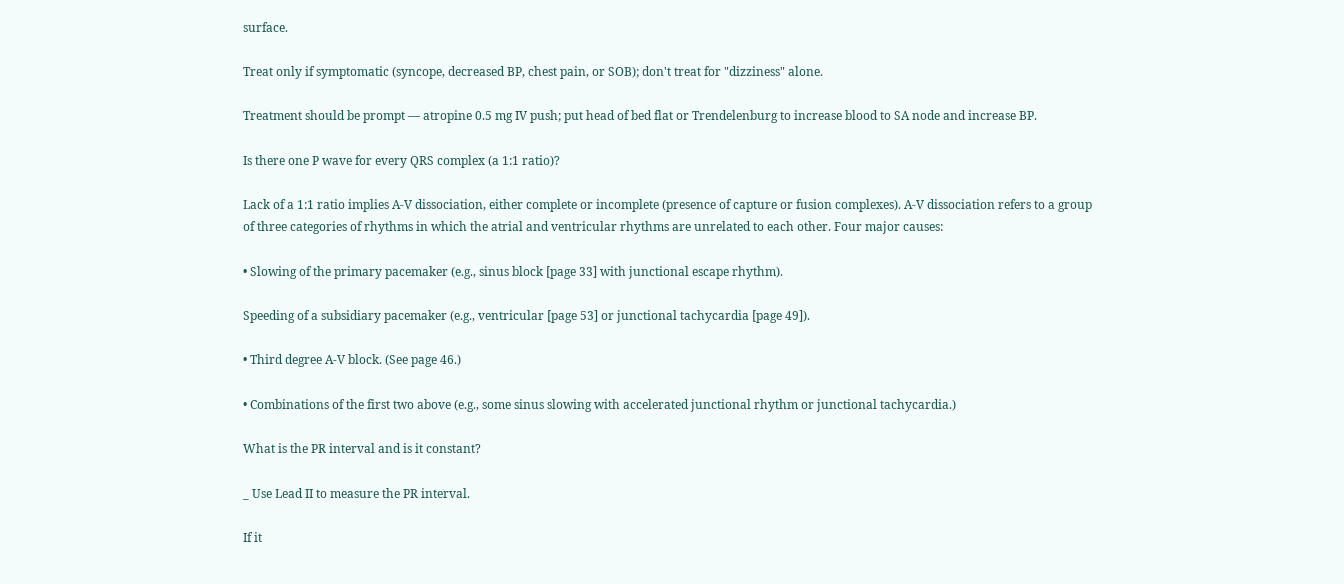surface.

Treat only if symptomatic (syncope, decreased BP, chest pain, or SOB); don't treat for "dizziness" alone.

Treatment should be prompt — atropine 0.5 mg IV push; put head of bed flat or Trendelenburg to increase blood to SA node and increase BP.

Is there one P wave for every QRS complex (a 1:1 ratio)?

Lack of a 1:1 ratio implies A-V dissociation, either complete or incomplete (presence of capture or fusion complexes). A-V dissociation refers to a group of three categories of rhythms in which the atrial and ventricular rhythms are unrelated to each other. Four major causes:

• Slowing of the primary pacemaker (e.g., sinus block [page 33] with junctional escape rhythm).

Speeding of a subsidiary pacemaker (e.g., ventricular [page 53] or junctional tachycardia [page 49]).

• Third degree A-V block. (See page 46.)

• Combinations of the first two above (e.g., some sinus slowing with accelerated junctional rhythm or junctional tachycardia.)

What is the PR interval and is it constant?

_ Use Lead II to measure the PR interval.

If it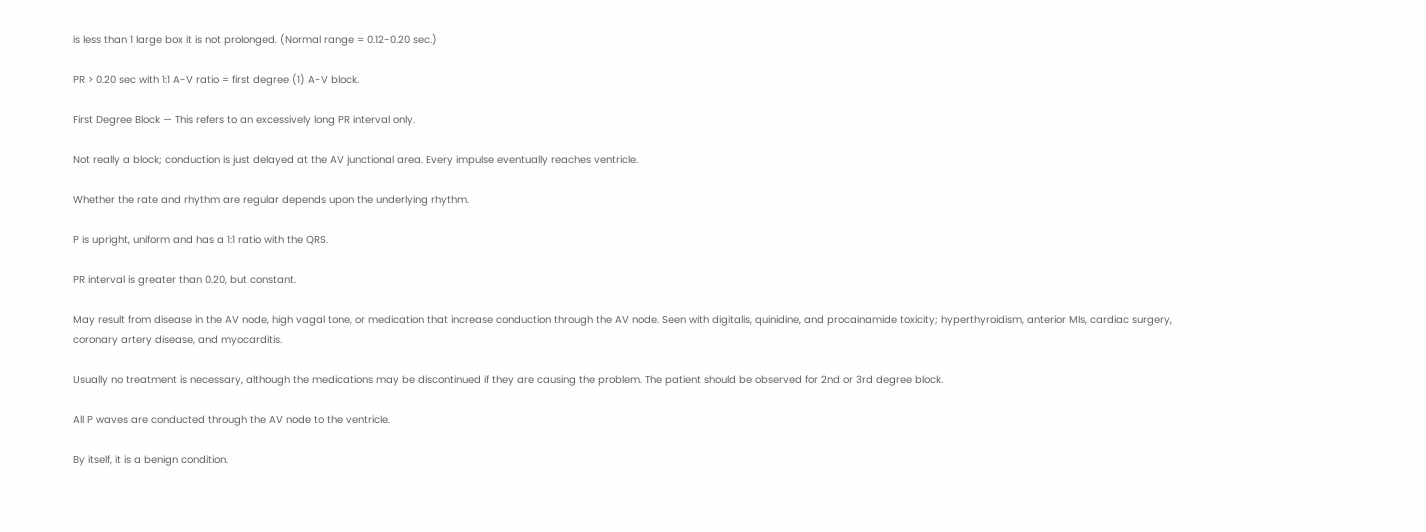is less than 1 large box it is not prolonged. (Normal range = 0.12-0.20 sec.)

PR > 0.20 sec with 1:1 A-V ratio = first degree (1) A-V block.

First Degree Block — This refers to an excessively long PR interval only.

Not really a block; conduction is just delayed at the AV junctional area. Every impulse eventually reaches ventricle.

Whether the rate and rhythm are regular depends upon the underlying rhythm.

P is upright, uniform and has a 1:1 ratio with the QRS.

PR interval is greater than 0.20, but constant.

May result from disease in the AV node, high vagal tone, or medication that increase conduction through the AV node. Seen with digitalis, quinidine, and procainamide toxicity; hyperthyroidism, anterior MIs, cardiac surgery, coronary artery disease, and myocarditis.

Usually no treatment is necessary, although the medications may be discontinued if they are causing the problem. The patient should be observed for 2nd or 3rd degree block.

All P waves are conducted through the AV node to the ventricle.

By itself, it is a benign condition.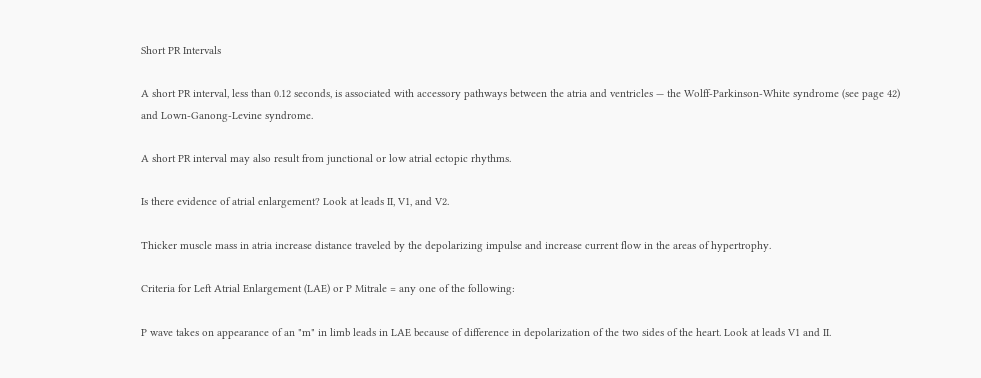Short PR Intervals

A short PR interval, less than 0.12 seconds, is associated with accessory pathways between the atria and ventricles — the Wolff-Parkinson-White syndrome (see page 42) and Lown-Ganong-Levine syndrome.

A short PR interval may also result from junctional or low atrial ectopic rhythms.

Is there evidence of atrial enlargement? Look at leads II, V1, and V2.

Thicker muscle mass in atria increase distance traveled by the depolarizing impulse and increase current flow in the areas of hypertrophy.

Criteria for Left Atrial Enlargement (LAE) or P Mitrale = any one of the following:

P wave takes on appearance of an "m" in limb leads in LAE because of difference in depolarization of the two sides of the heart. Look at leads V1 and II.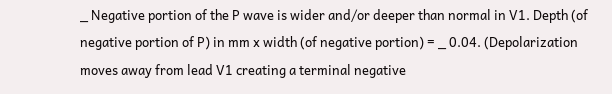_ Negative portion of the P wave is wider and/or deeper than normal in V1. Depth (of negative portion of P) in mm x width (of negative portion) = _ 0.04. (Depolarization moves away from lead V1 creating a terminal negative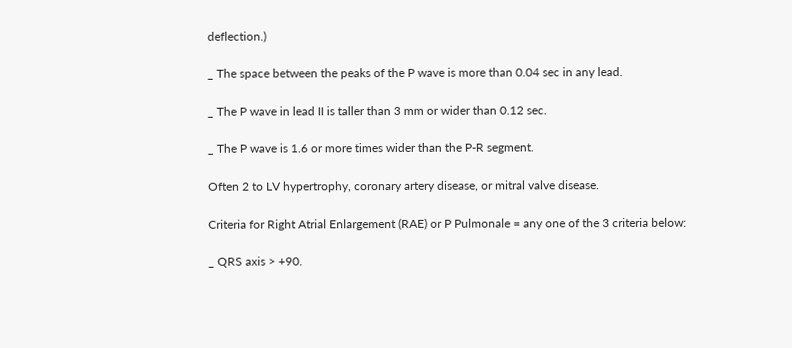deflection.)

_ The space between the peaks of the P wave is more than 0.04 sec in any lead.

_ The P wave in lead II is taller than 3 mm or wider than 0.12 sec.

_ The P wave is 1.6 or more times wider than the P-R segment.

Often 2 to LV hypertrophy, coronary artery disease, or mitral valve disease.

Criteria for Right Atrial Enlargement (RAE) or P Pulmonale = any one of the 3 criteria below:

_ QRS axis > +90.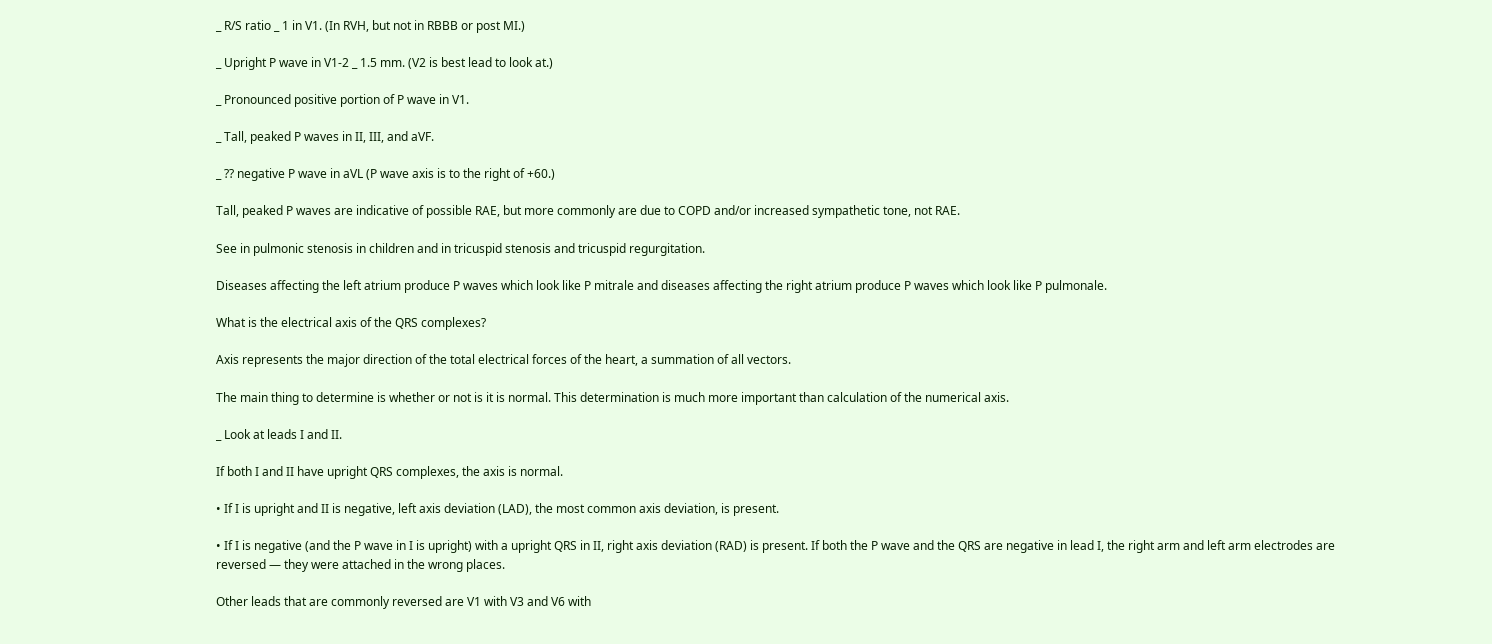_ R/S ratio _ 1 in V1. (In RVH, but not in RBBB or post MI.)

_ Upright P wave in V1-2 _ 1.5 mm. (V2 is best lead to look at.)

_ Pronounced positive portion of P wave in V1.

_ Tall, peaked P waves in II, III, and aVF.

_ ?? negative P wave in aVL (P wave axis is to the right of +60.)

Tall, peaked P waves are indicative of possible RAE, but more commonly are due to COPD and/or increased sympathetic tone, not RAE.

See in pulmonic stenosis in children and in tricuspid stenosis and tricuspid regurgitation.

Diseases affecting the left atrium produce P waves which look like P mitrale and diseases affecting the right atrium produce P waves which look like P pulmonale.

What is the electrical axis of the QRS complexes?

Axis represents the major direction of the total electrical forces of the heart, a summation of all vectors.

The main thing to determine is whether or not is it is normal. This determination is much more important than calculation of the numerical axis.

_ Look at leads I and II.

If both I and II have upright QRS complexes, the axis is normal.

• If I is upright and II is negative, left axis deviation (LAD), the most common axis deviation, is present.

• If I is negative (and the P wave in I is upright) with a upright QRS in II, right axis deviation (RAD) is present. If both the P wave and the QRS are negative in lead I, the right arm and left arm electrodes are reversed — they were attached in the wrong places.

Other leads that are commonly reversed are V1 with V3 and V6 with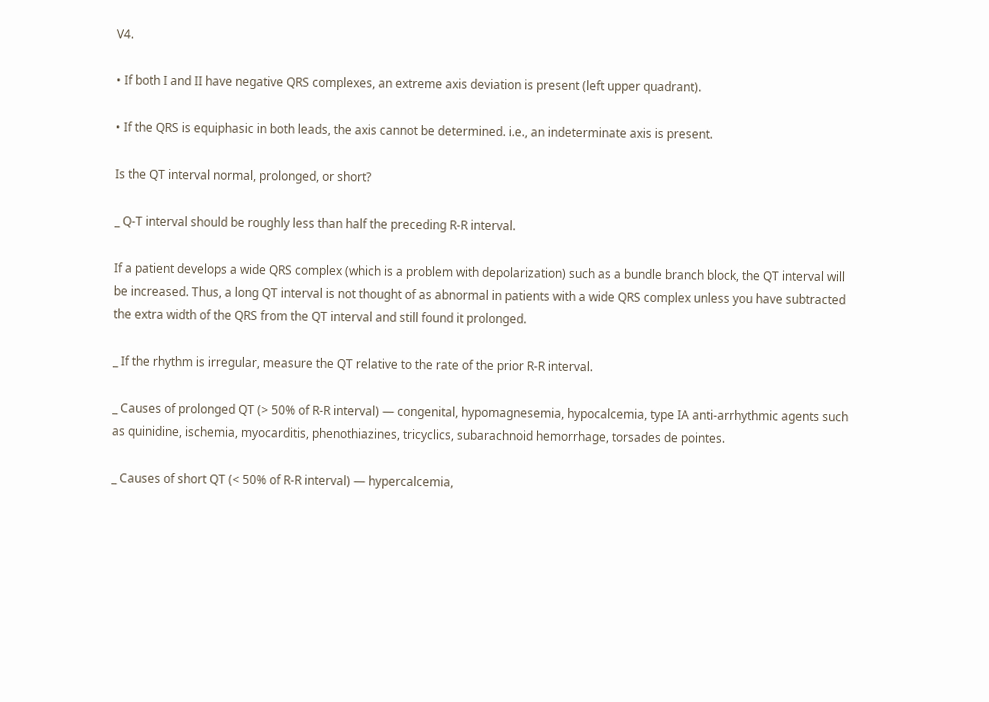V4.

• If both I and II have negative QRS complexes, an extreme axis deviation is present (left upper quadrant).

• If the QRS is equiphasic in both leads, the axis cannot be determined. i.e., an indeterminate axis is present.

Is the QT interval normal, prolonged, or short?

_ Q-T interval should be roughly less than half the preceding R-R interval.

If a patient develops a wide QRS complex (which is a problem with depolarization) such as a bundle branch block, the QT interval will be increased. Thus, a long QT interval is not thought of as abnormal in patients with a wide QRS complex unless you have subtracted the extra width of the QRS from the QT interval and still found it prolonged.

_ If the rhythm is irregular, measure the QT relative to the rate of the prior R-R interval.

_ Causes of prolonged QT (> 50% of R-R interval) — congenital, hypomagnesemia, hypocalcemia, type IA anti-arrhythmic agents such as quinidine, ischemia, myocarditis, phenothiazines, tricyclics, subarachnoid hemorrhage, torsades de pointes.

_ Causes of short QT (< 50% of R-R interval) — hypercalcemia,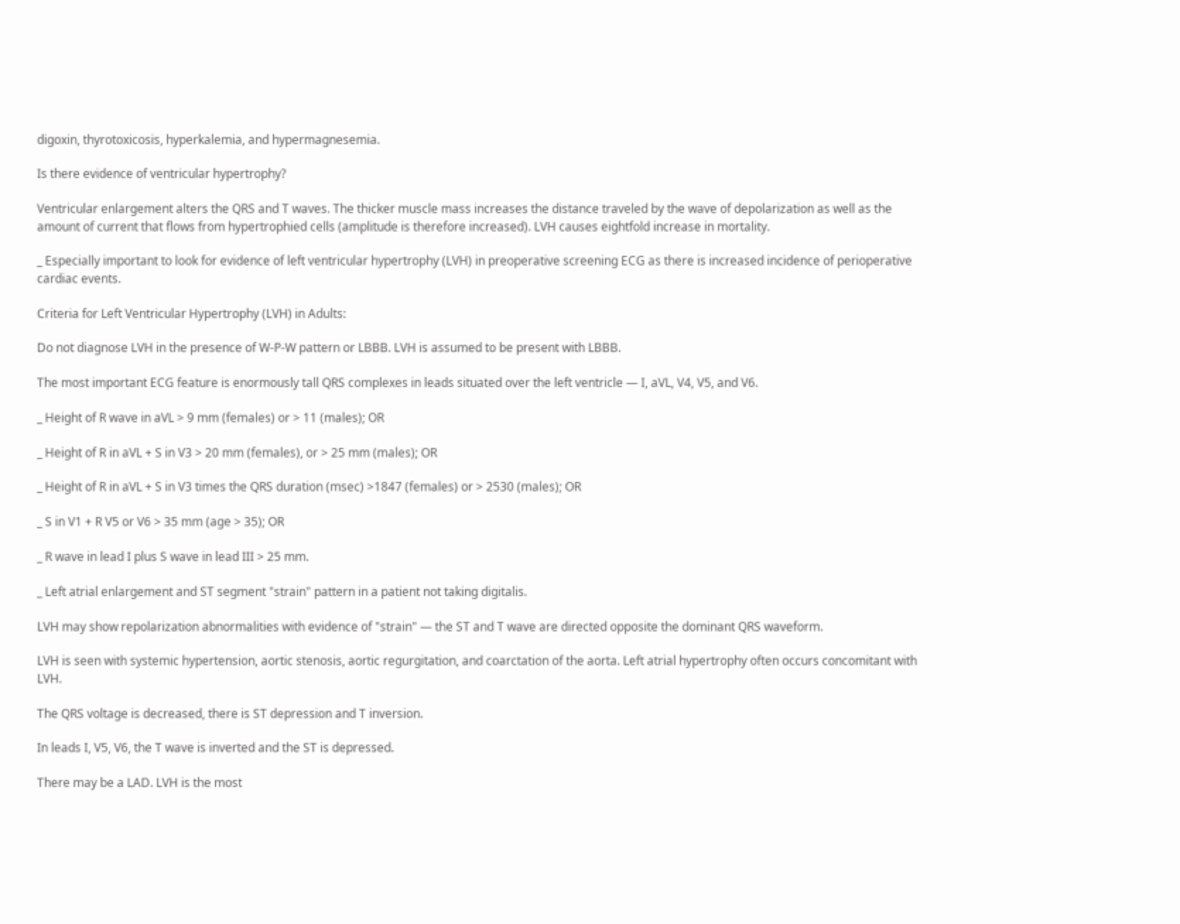digoxin, thyrotoxicosis, hyperkalemia, and hypermagnesemia.

Is there evidence of ventricular hypertrophy?

Ventricular enlargement alters the QRS and T waves. The thicker muscle mass increases the distance traveled by the wave of depolarization as well as the amount of current that flows from hypertrophied cells (amplitude is therefore increased). LVH causes eightfold increase in mortality.

_ Especially important to look for evidence of left ventricular hypertrophy (LVH) in preoperative screening ECG as there is increased incidence of perioperative cardiac events.

Criteria for Left Ventricular Hypertrophy (LVH) in Adults:

Do not diagnose LVH in the presence of W-P-W pattern or LBBB. LVH is assumed to be present with LBBB.

The most important ECG feature is enormously tall QRS complexes in leads situated over the left ventricle — I, aVL, V4, V5, and V6.

_ Height of R wave in aVL > 9 mm (females) or > 11 (males); OR

_ Height of R in aVL + S in V3 > 20 mm (females), or > 25 mm (males); OR

_ Height of R in aVL + S in V3 times the QRS duration (msec) >1847 (females) or > 2530 (males); OR

_ S in V1 + R V5 or V6 > 35 mm (age > 35); OR

_ R wave in lead I plus S wave in lead III > 25 mm.

_ Left atrial enlargement and ST segment "strain" pattern in a patient not taking digitalis.

LVH may show repolarization abnormalities with evidence of "strain" — the ST and T wave are directed opposite the dominant QRS waveform.

LVH is seen with systemic hypertension, aortic stenosis, aortic regurgitation, and coarctation of the aorta. Left atrial hypertrophy often occurs concomitant with LVH.

The QRS voltage is decreased, there is ST depression and T inversion.

In leads I, V5, V6, the T wave is inverted and the ST is depressed.

There may be a LAD. LVH is the most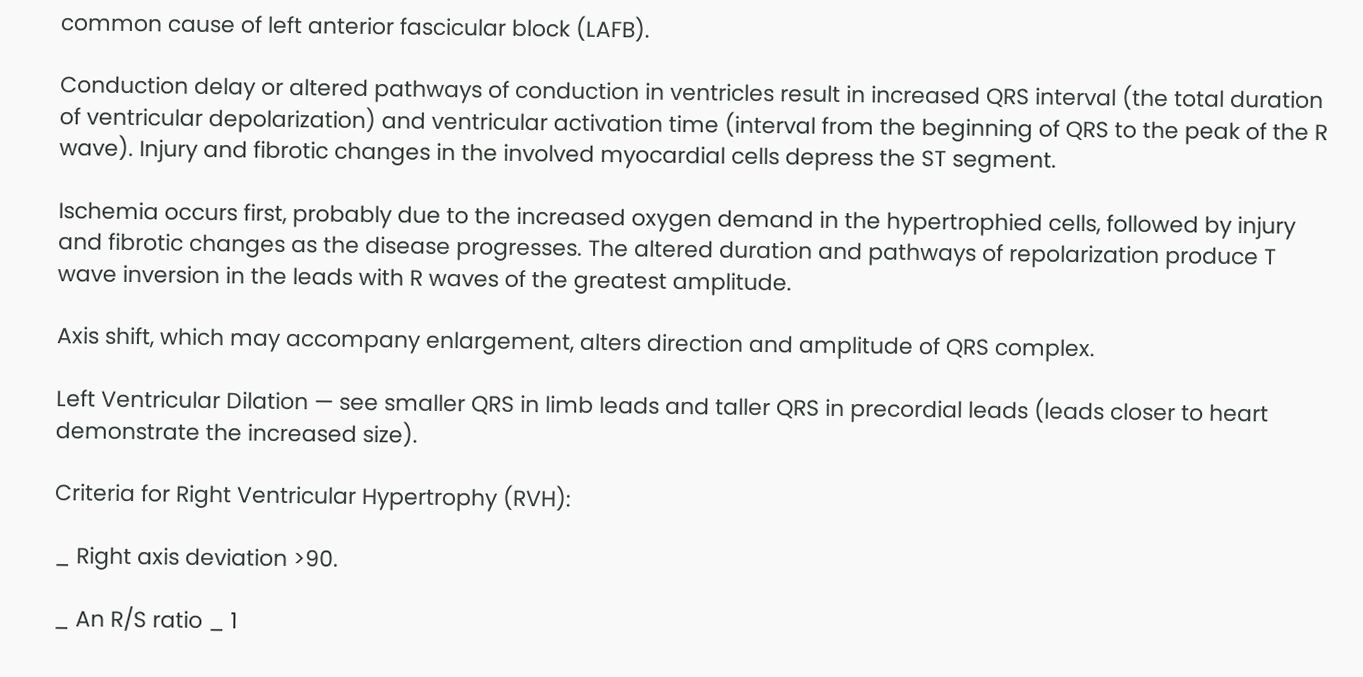common cause of left anterior fascicular block (LAFB).

Conduction delay or altered pathways of conduction in ventricles result in increased QRS interval (the total duration of ventricular depolarization) and ventricular activation time (interval from the beginning of QRS to the peak of the R wave). Injury and fibrotic changes in the involved myocardial cells depress the ST segment.

Ischemia occurs first, probably due to the increased oxygen demand in the hypertrophied cells, followed by injury and fibrotic changes as the disease progresses. The altered duration and pathways of repolarization produce T wave inversion in the leads with R waves of the greatest amplitude.

Axis shift, which may accompany enlargement, alters direction and amplitude of QRS complex.

Left Ventricular Dilation — see smaller QRS in limb leads and taller QRS in precordial leads (leads closer to heart demonstrate the increased size).

Criteria for Right Ventricular Hypertrophy (RVH):

_ Right axis deviation >90.

_ An R/S ratio _ 1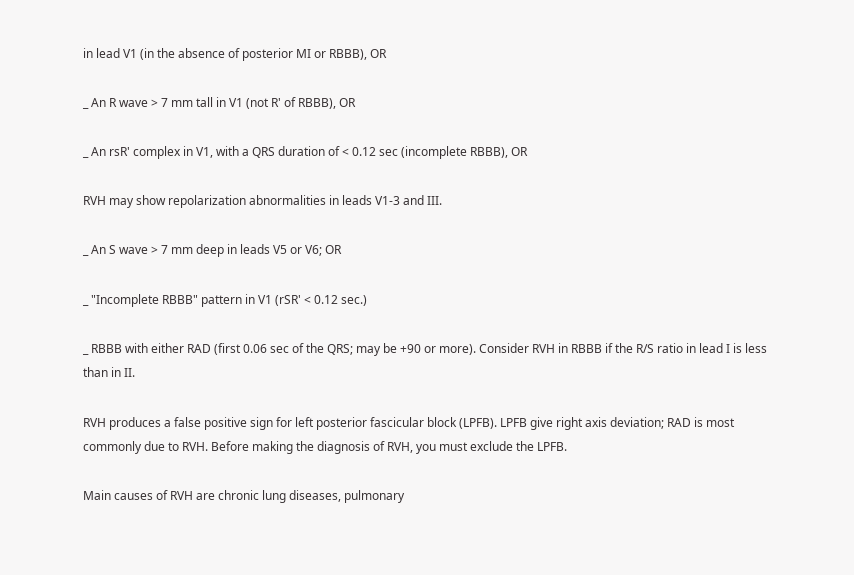in lead V1 (in the absence of posterior MI or RBBB), OR

_ An R wave > 7 mm tall in V1 (not R' of RBBB), OR

_ An rsR' complex in V1, with a QRS duration of < 0.12 sec (incomplete RBBB), OR

RVH may show repolarization abnormalities in leads V1-3 and III.

_ An S wave > 7 mm deep in leads V5 or V6; OR

_ "Incomplete RBBB" pattern in V1 (rSR' < 0.12 sec.)

_ RBBB with either RAD (first 0.06 sec of the QRS; may be +90 or more). Consider RVH in RBBB if the R/S ratio in lead I is less than in II.

RVH produces a false positive sign for left posterior fascicular block (LPFB). LPFB give right axis deviation; RAD is most commonly due to RVH. Before making the diagnosis of RVH, you must exclude the LPFB.

Main causes of RVH are chronic lung diseases, pulmonary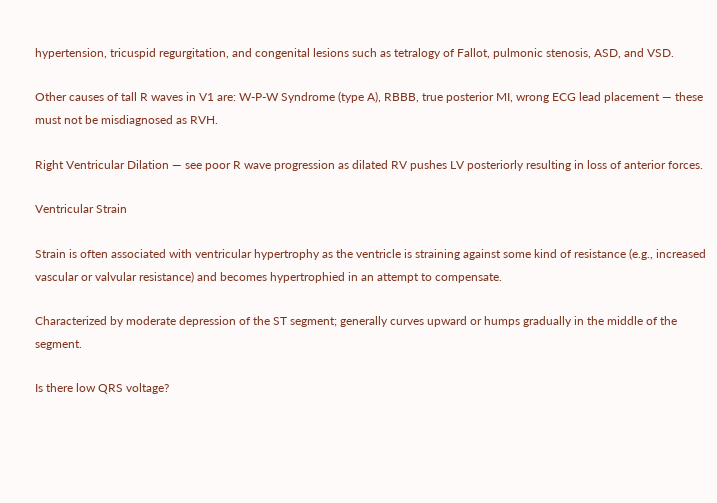hypertension, tricuspid regurgitation, and congenital lesions such as tetralogy of Fallot, pulmonic stenosis, ASD, and VSD.

Other causes of tall R waves in V1 are: W-P-W Syndrome (type A), RBBB, true posterior MI, wrong ECG lead placement — these must not be misdiagnosed as RVH.

Right Ventricular Dilation — see poor R wave progression as dilated RV pushes LV posteriorly resulting in loss of anterior forces.

Ventricular Strain

Strain is often associated with ventricular hypertrophy as the ventricle is straining against some kind of resistance (e.g., increased vascular or valvular resistance) and becomes hypertrophied in an attempt to compensate.

Characterized by moderate depression of the ST segment; generally curves upward or humps gradually in the middle of the segment.

Is there low QRS voltage?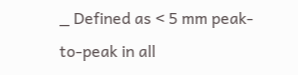_ Defined as < 5 mm peak-to-peak in all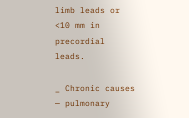limb leads or <10 mm in precordial leads.

_ Chronic causes — pulmonary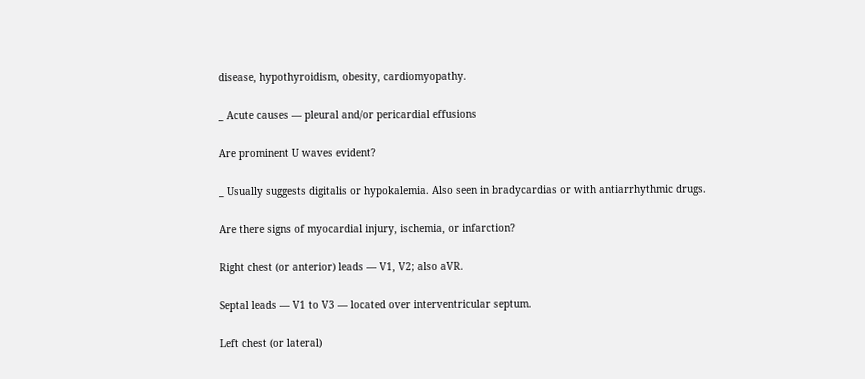disease, hypothyroidism, obesity, cardiomyopathy.

_ Acute causes — pleural and/or pericardial effusions

Are prominent U waves evident?

_ Usually suggests digitalis or hypokalemia. Also seen in bradycardias or with antiarrhythmic drugs.

Are there signs of myocardial injury, ischemia, or infarction?

Right chest (or anterior) leads — V1, V2; also aVR.

Septal leads — V1 to V3 — located over interventricular septum.

Left chest (or lateral)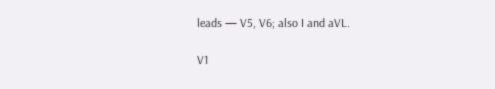leads — V5, V6; also I and aVL.

V1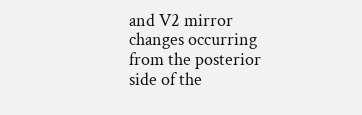and V2 mirror changes occurring from the posterior side of the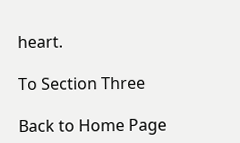heart.

To Section Three

Back to Home Page